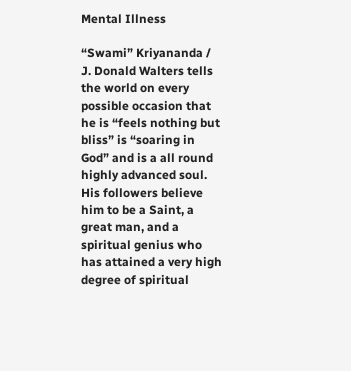Mental Illness

“Swami” Kriyananda / J. Donald Walters tells the world on every possible occasion that he is “feels nothing but bliss” is “soaring in God” and is a all round highly advanced soul. His followers believe him to be a Saint, a great man, and a spiritual genius who has attained a very high degree of spiritual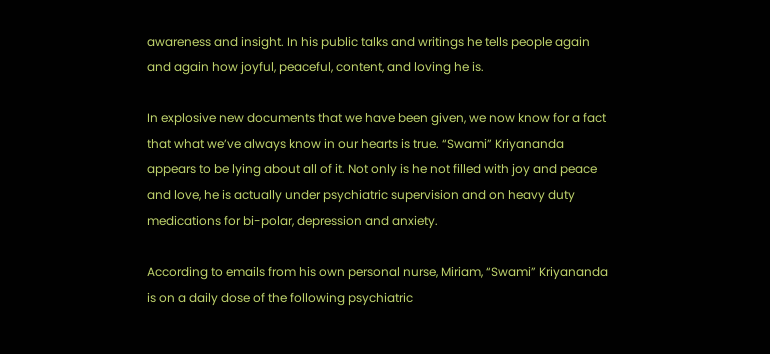awareness and insight. In his public talks and writings he tells people again and again how joyful, peaceful, content, and loving he is.

In explosive new documents that we have been given, we now know for a fact that what we’ve always know in our hearts is true. “Swami” Kriyananda appears to be lying about all of it. Not only is he not filled with joy and peace and love, he is actually under psychiatric supervision and on heavy duty medications for bi-polar, depression and anxiety.

According to emails from his own personal nurse, Miriam, “Swami” Kriyananda is on a daily dose of the following psychiatric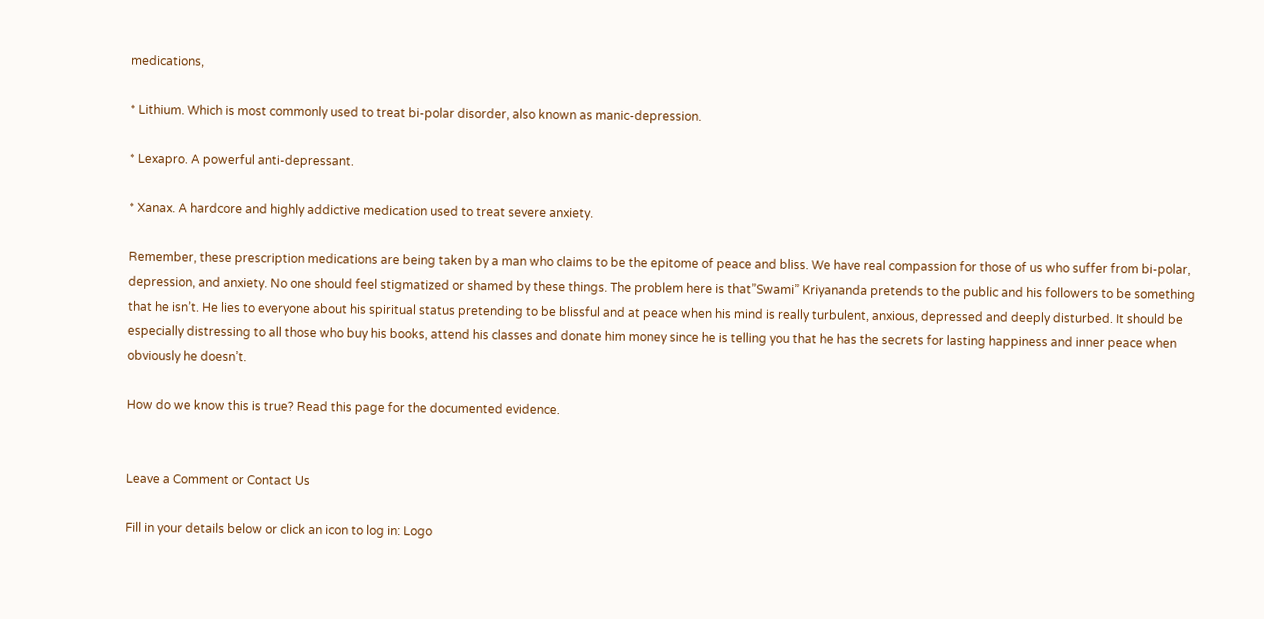medications,

* Lithium. Which is most commonly used to treat bi-polar disorder, also known as manic-depression.

* Lexapro. A powerful anti-depressant.

* Xanax. A hardcore and highly addictive medication used to treat severe anxiety.

Remember, these prescription medications are being taken by a man who claims to be the epitome of peace and bliss. We have real compassion for those of us who suffer from bi-polar, depression, and anxiety. No one should feel stigmatized or shamed by these things. The problem here is that”Swami” Kriyananda pretends to the public and his followers to be something that he isn’t. He lies to everyone about his spiritual status pretending to be blissful and at peace when his mind is really turbulent, anxious, depressed and deeply disturbed. It should be especially distressing to all those who buy his books, attend his classes and donate him money since he is telling you that he has the secrets for lasting happiness and inner peace when obviously he doesn’t.

How do we know this is true? Read this page for the documented evidence.


Leave a Comment or Contact Us

Fill in your details below or click an icon to log in: Logo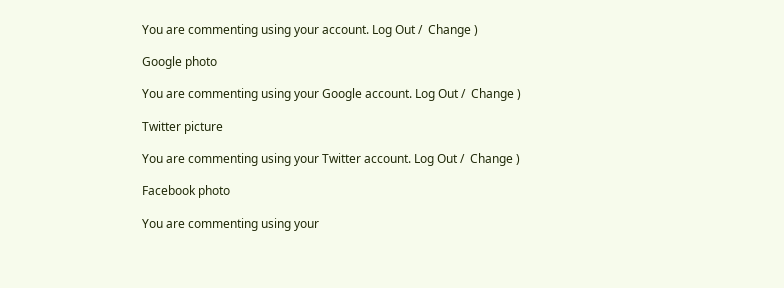You are commenting using your account. Log Out /  Change )

Google photo

You are commenting using your Google account. Log Out /  Change )

Twitter picture

You are commenting using your Twitter account. Log Out /  Change )

Facebook photo

You are commenting using your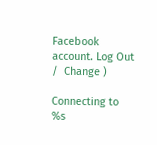Facebook account. Log Out /  Change )

Connecting to %s